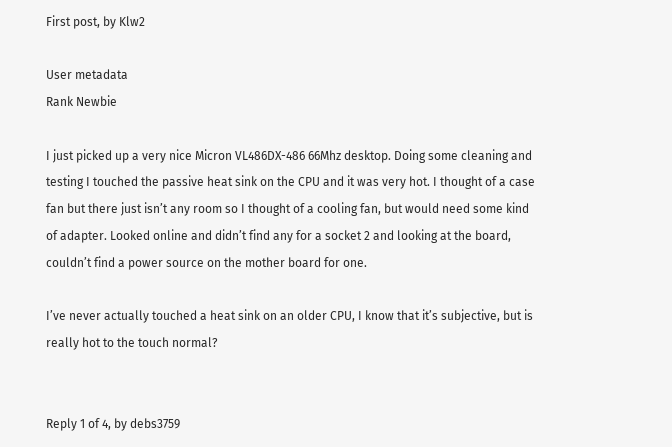First post, by Klw2

User metadata
Rank Newbie

I just picked up a very nice Micron VL486DX-486 66Mhz desktop. Doing some cleaning and testing I touched the passive heat sink on the CPU and it was very hot. I thought of a case fan but there just isn’t any room so I thought of a cooling fan, but would need some kind of adapter. Looked online and didn’t find any for a socket 2 and looking at the board, couldn’t find a power source on the mother board for one.

I’ve never actually touched a heat sink on an older CPU, I know that it’s subjective, but is really hot to the touch normal?


Reply 1 of 4, by debs3759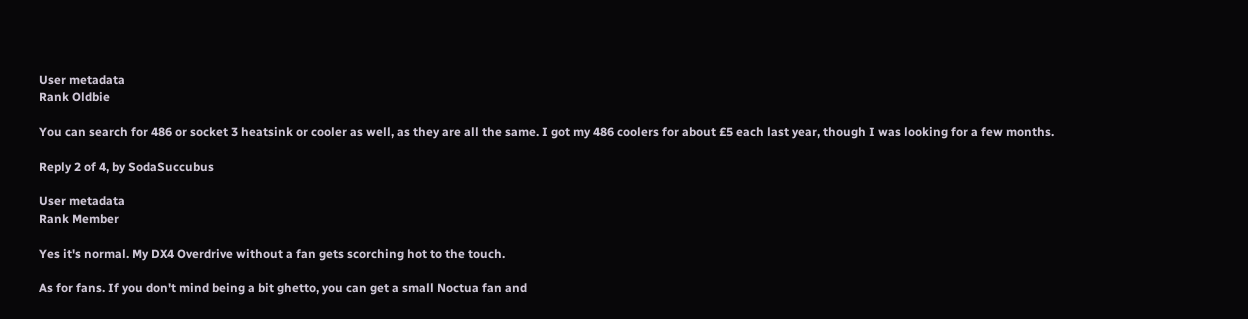User metadata
Rank Oldbie

You can search for 486 or socket 3 heatsink or cooler as well, as they are all the same. I got my 486 coolers for about £5 each last year, though I was looking for a few months.

Reply 2 of 4, by SodaSuccubus

User metadata
Rank Member

Yes it's normal. My DX4 Overdrive without a fan gets scorching hot to the touch.

As for fans. If you don't mind being a bit ghetto, you can get a small Noctua fan and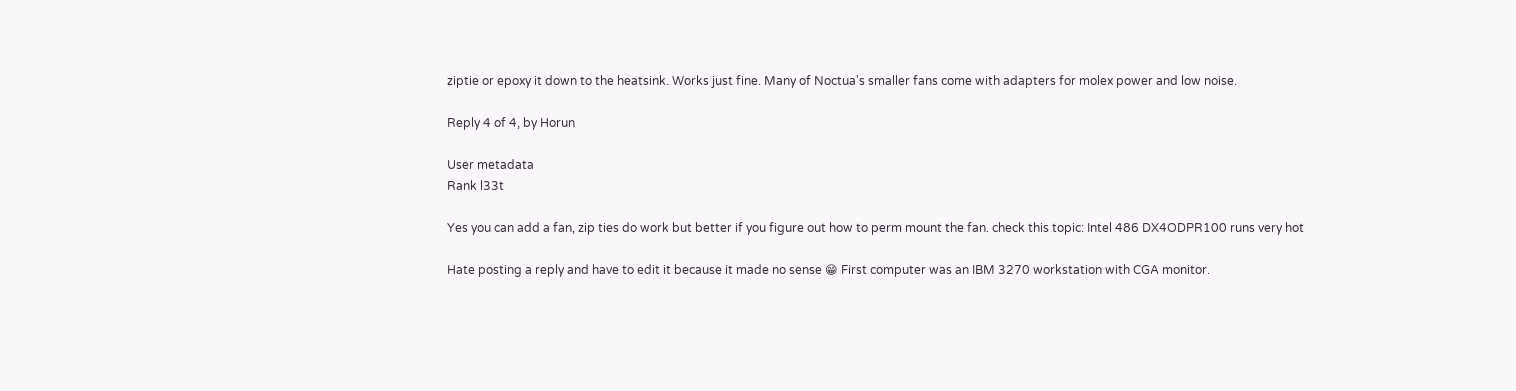ziptie or epoxy it down to the heatsink. Works just fine. Many of Noctua's smaller fans come with adapters for molex power and low noise.

Reply 4 of 4, by Horun

User metadata
Rank l33t

Yes you can add a fan, zip ties do work but better if you figure out how to perm mount the fan. check this topic: Intel 486 DX4ODPR100 runs very hot

Hate posting a reply and have to edit it because it made no sense 😁 First computer was an IBM 3270 workstation with CGA monitor.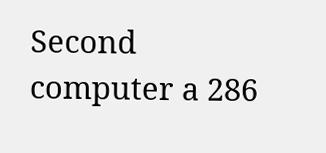Second computer a 286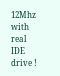12Mhz with real IDE drive !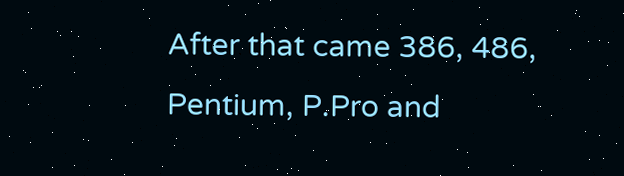After that came 386, 486, Pentium, P.Pro and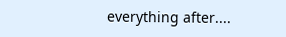everything after....